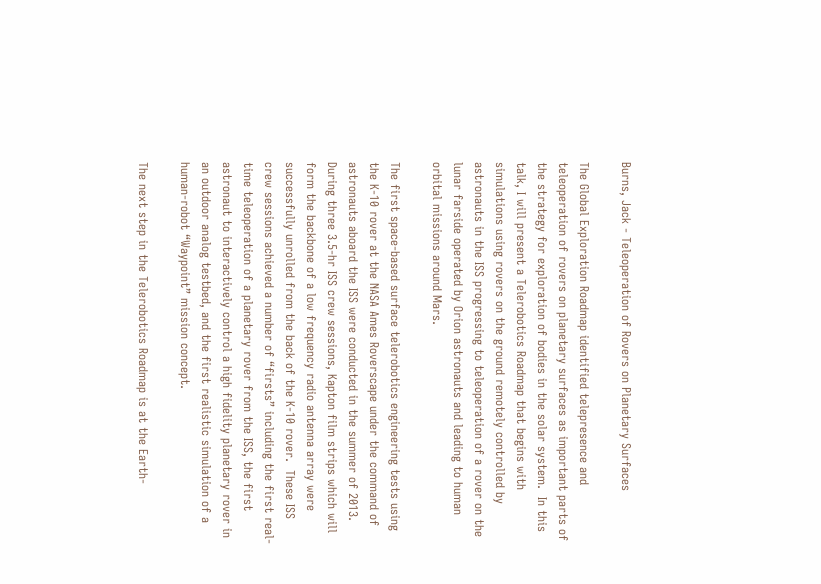Burns, Jack - Teleoperation of Rovers on Planetary Surfaces

The Global Exploration Roadmap identified telepresence and teleoperation of rovers on planetary surfaces as important parts of the strategy for exploration of bodies in the solar system.  In this talk, I will present a Telerobotics Roadmap that begins with simulations using rovers on the ground remotely controlled by astronauts in the ISS progressing to teleoperation of a rover on the lunar farside operated by Orion astronauts and leading to human orbital missions around Mars.

The first space-based surface telerobotics engineering tests using the K-10 rover at the NASA Ames Roverscape under the command of astronauts aboard the ISS were conducted in the summer of 2013.  During three 3.5-hr ISS crew sessions, Kapton film strips which will form the backbone of a low frequency radio antenna array were successfully unrolled from the back of the K-10 rover.  These ISS crew sessions achieved a number of “firsts” including the first real-time teleoperation of a planetary rover from the ISS, the first astronaut to interactively control a high fidelity planetary rover in an outdoor analog testbed, and the first realistic simulation of a human-robot “Waypoint” mission concept.

The next step in the Telerobotics Roadmap is at the Earth-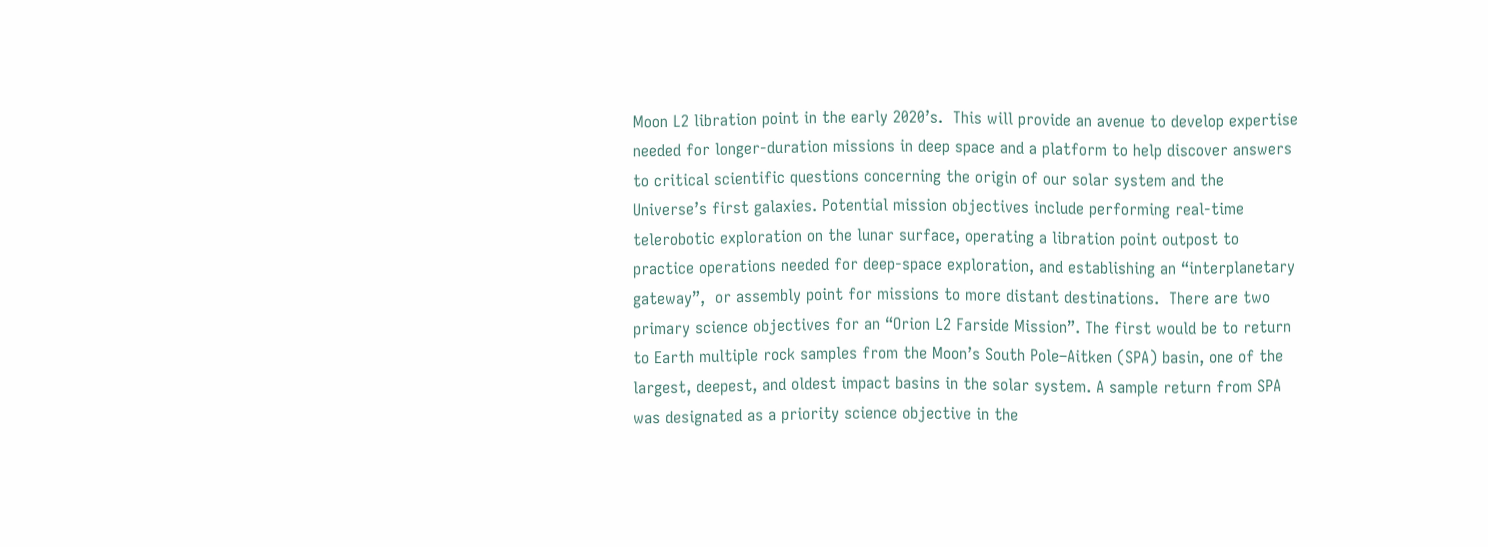Moon L2 libration point in the early 2020’s.  This will provide an avenue to develop expertise needed for longer-duration missions in deep space and a platform to help discover answers to critical scientific questions concerning the origin of our solar system and the Universe’s first galaxies. Potential mission objectives include performing real-time telerobotic exploration on the lunar surface, operating a libration point outpost to practice operations needed for deep-space exploration, and establishing an “interplanetary gateway”,  or assembly point for missions to more distant destinations.  There are two primary science objectives for an “Orion L2 Farside Mission”. The first would be to return to Earth multiple rock samples from the Moon’s South Pole–Aitken (SPA) basin, one of the largest, deepest, and oldest impact basins in the solar system. A sample return from SPA was designated as a priority science objective in the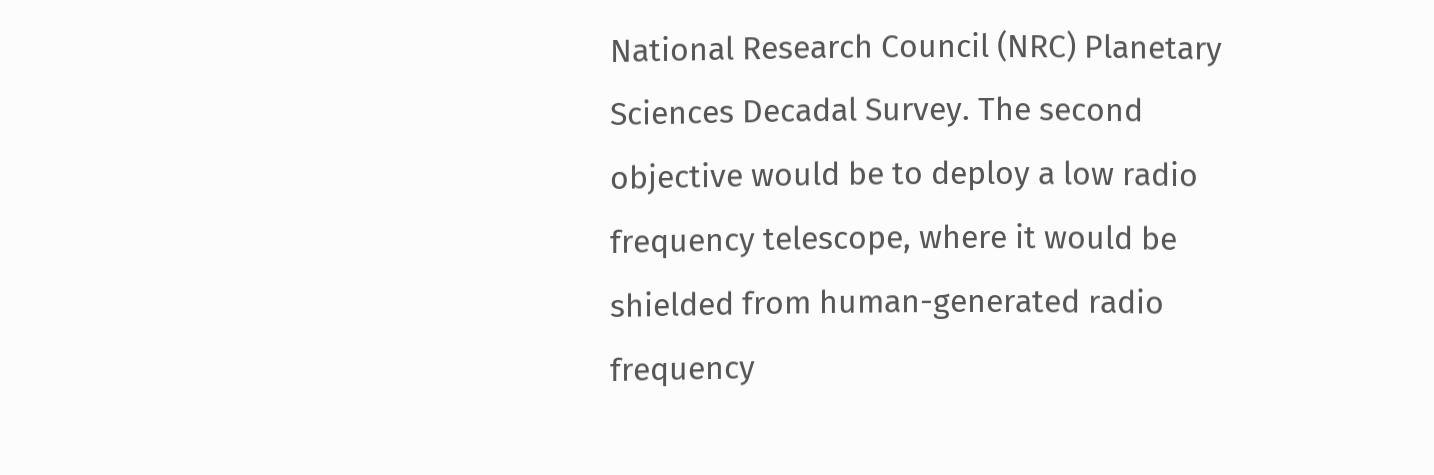National Research Council (NRC) Planetary Sciences Decadal Survey. The second objective would be to deploy a low radio frequency telescope, where it would be shielded from human-generated radio frequency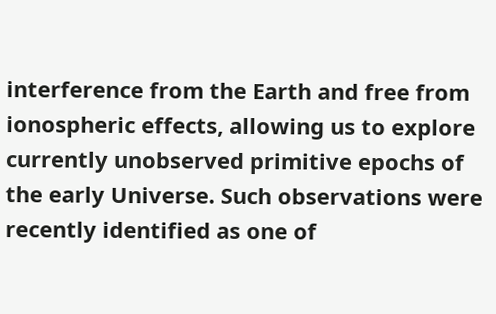interference from the Earth and free from ionospheric effects, allowing us to explore currently unobserved primitive epochs of the early Universe. Such observations were recently identified as one of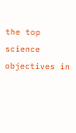the top science objectives in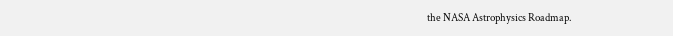the NASA Astrophysics Roadmap.